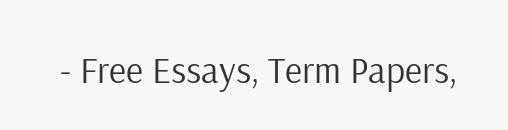- Free Essays, Term Papers,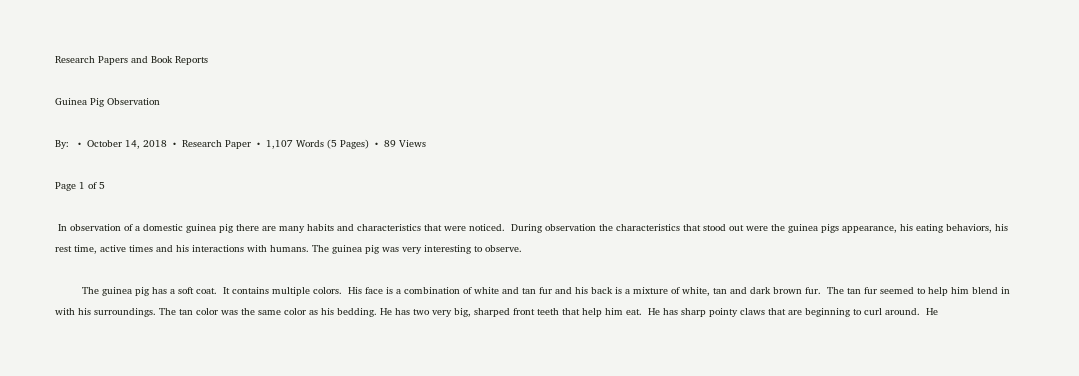Research Papers and Book Reports

Guinea Pig Observation

By:   •  October 14, 2018  •  Research Paper  •  1,107 Words (5 Pages)  •  89 Views

Page 1 of 5

 In observation of a domestic guinea pig there are many habits and characteristics that were noticed.  During observation the characteristics that stood out were the guinea pigs appearance, his eating behaviors, his rest time, active times and his interactions with humans. The guinea pig was very interesting to observe.

         The guinea pig has a soft coat.  It contains multiple colors.  His face is a combination of white and tan fur and his back is a mixture of white, tan and dark brown fur.  The tan fur seemed to help him blend in with his surroundings. The tan color was the same color as his bedding. He has two very big, sharped front teeth that help him eat.  He has sharp pointy claws that are beginning to curl around.  He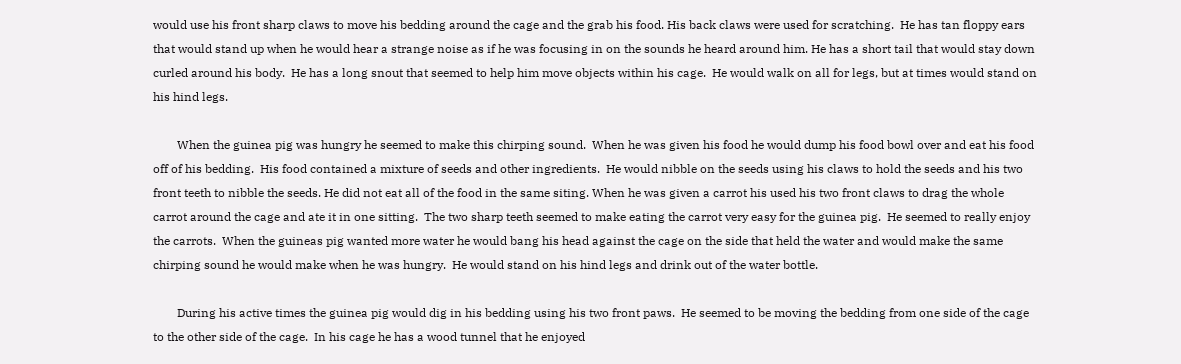would use his front sharp claws to move his bedding around the cage and the grab his food. His back claws were used for scratching.  He has tan floppy ears that would stand up when he would hear a strange noise as if he was focusing in on the sounds he heard around him. He has a short tail that would stay down curled around his body.  He has a long snout that seemed to help him move objects within his cage.  He would walk on all for legs, but at times would stand on his hind legs.

        When the guinea pig was hungry he seemed to make this chirping sound.  When he was given his food he would dump his food bowl over and eat his food off of his bedding.  His food contained a mixture of seeds and other ingredients.  He would nibble on the seeds using his claws to hold the seeds and his two front teeth to nibble the seeds. He did not eat all of the food in the same siting. When he was given a carrot his used his two front claws to drag the whole carrot around the cage and ate it in one sitting.  The two sharp teeth seemed to make eating the carrot very easy for the guinea pig.  He seemed to really enjoy the carrots.  When the guineas pig wanted more water he would bang his head against the cage on the side that held the water and would make the same chirping sound he would make when he was hungry.  He would stand on his hind legs and drink out of the water bottle.

        During his active times the guinea pig would dig in his bedding using his two front paws.  He seemed to be moving the bedding from one side of the cage to the other side of the cage.  In his cage he has a wood tunnel that he enjoyed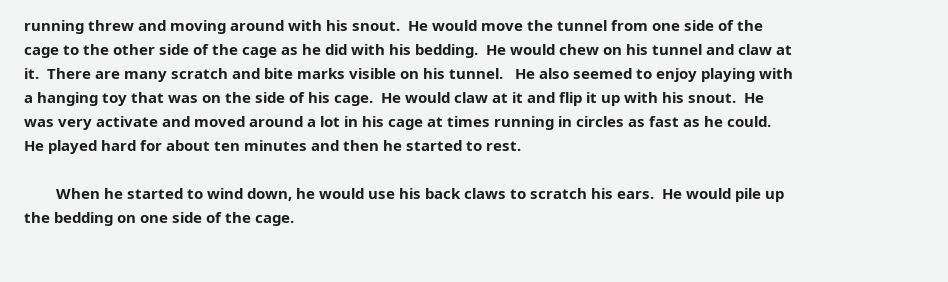running threw and moving around with his snout.  He would move the tunnel from one side of the cage to the other side of the cage as he did with his bedding.  He would chew on his tunnel and claw at it.  There are many scratch and bite marks visible on his tunnel.   He also seemed to enjoy playing with a hanging toy that was on the side of his cage.  He would claw at it and flip it up with his snout.  He was very activate and moved around a lot in his cage at times running in circles as fast as he could.  He played hard for about ten minutes and then he started to rest.

        When he started to wind down, he would use his back claws to scratch his ears.  He would pile up the bedding on one side of the cage.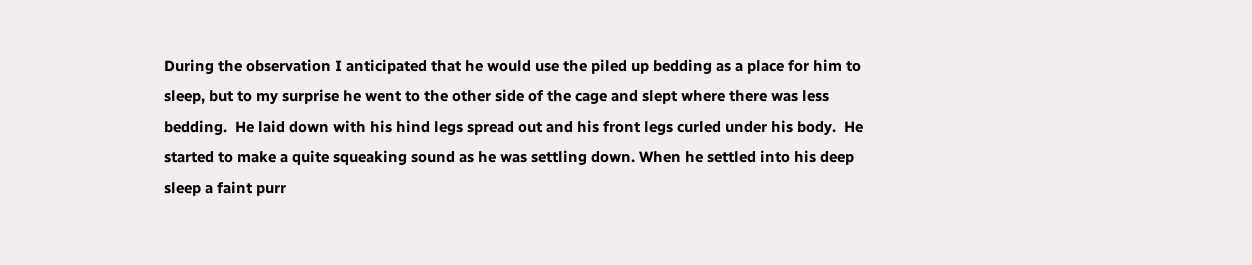During the observation I anticipated that he would use the piled up bedding as a place for him to sleep, but to my surprise he went to the other side of the cage and slept where there was less bedding.  He laid down with his hind legs spread out and his front legs curled under his body.  He started to make a quite squeaking sound as he was settling down. When he settled into his deep sleep a faint purr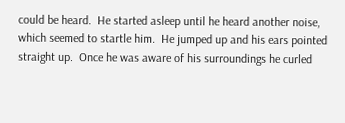could be heard.  He started asleep until he heard another noise, which seemed to startle him.  He jumped up and his ears pointed straight up.  Once he was aware of his surroundings he curled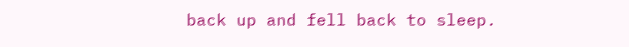back up and fell back to sleep.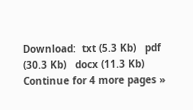Download:  txt (5.3 Kb)   pdf (30.3 Kb)   docx (11.3 Kb)
Continue for 4 more pages »